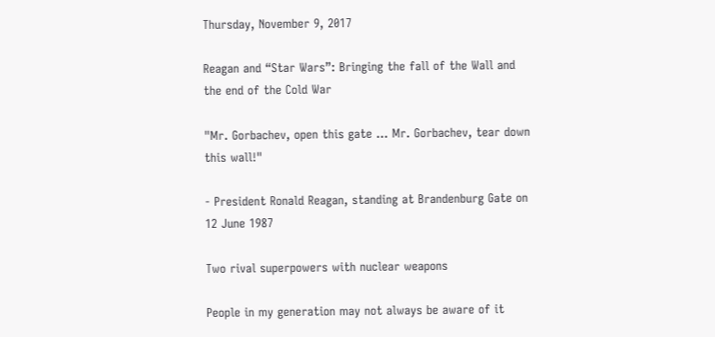Thursday, November 9, 2017

Reagan and “Star Wars”: Bringing the fall of the Wall and the end of the Cold War

"Mr. Gorbachev, open this gate ... Mr. Gorbachev, tear down this wall!"

- President Ronald Reagan, standing at Brandenburg Gate on 12 June 1987

Two rival superpowers with nuclear weapons

People in my generation may not always be aware of it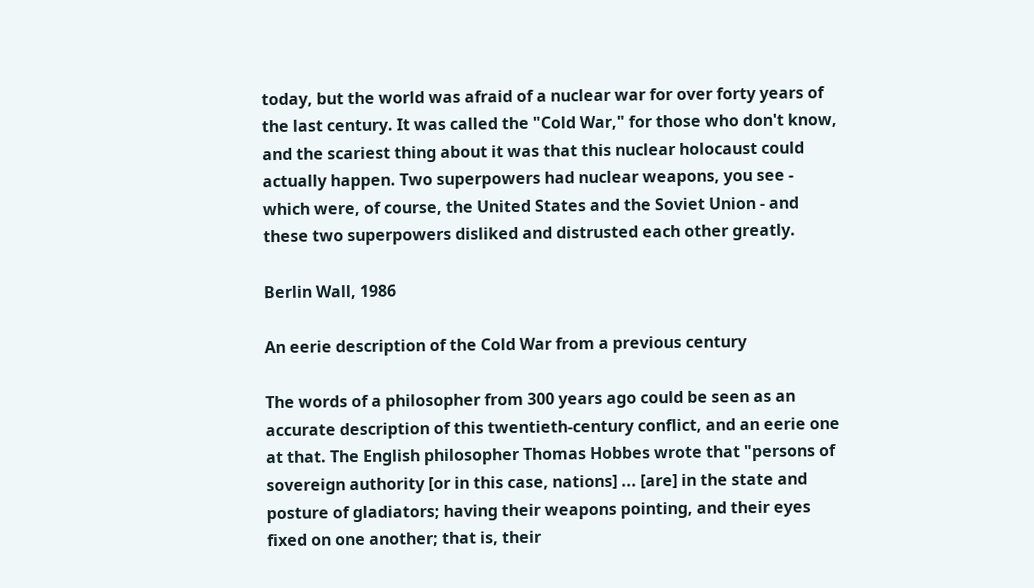today, but the world was afraid of a nuclear war for over forty years of the last century. It was called the "Cold War," for those who don't know, and the scariest thing about it was that this nuclear holocaust could actually happen. Two superpowers had nuclear weapons, you see - which were, of course, the United States and the Soviet Union - and these two superpowers disliked and distrusted each other greatly.

Berlin Wall, 1986

An eerie description of the Cold War from a previous century

The words of a philosopher from 300 years ago could be seen as an accurate description of this twentieth-century conflict, and an eerie one at that. The English philosopher Thomas Hobbes wrote that "persons of sovereign authority [or in this case, nations] ... [are] in the state and posture of gladiators; having their weapons pointing, and their eyes fixed on one another; that is, their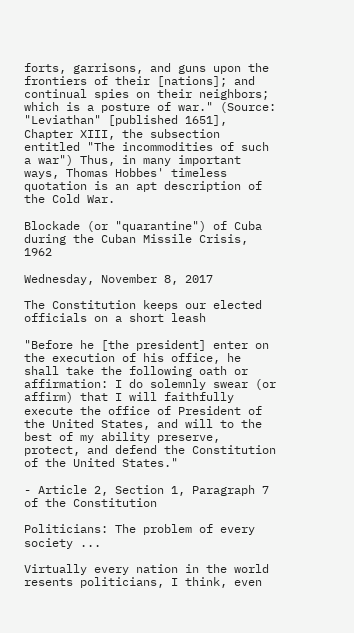forts, garrisons, and guns upon the frontiers of their [nations]; and continual spies on their neighbors; which is a posture of war." (Source: "Leviathan" [published 1651], Chapter XIII, the subsection entitled "The incommodities of such a war") Thus, in many important ways, Thomas Hobbes' timeless quotation is an apt description of the Cold War.

Blockade (or "quarantine") of Cuba during the Cuban Missile Crisis, 1962

Wednesday, November 8, 2017

The Constitution keeps our elected officials on a short leash

"Before he [the president] enter on the execution of his office, he shall take the following oath or affirmation: I do solemnly swear (or affirm) that I will faithfully execute the office of President of the United States, and will to the best of my ability preserve, protect, and defend the Constitution of the United States."

- Article 2, Section 1, Paragraph 7 of the Constitution

Politicians: The problem of every society ...

Virtually every nation in the world resents politicians, I think, even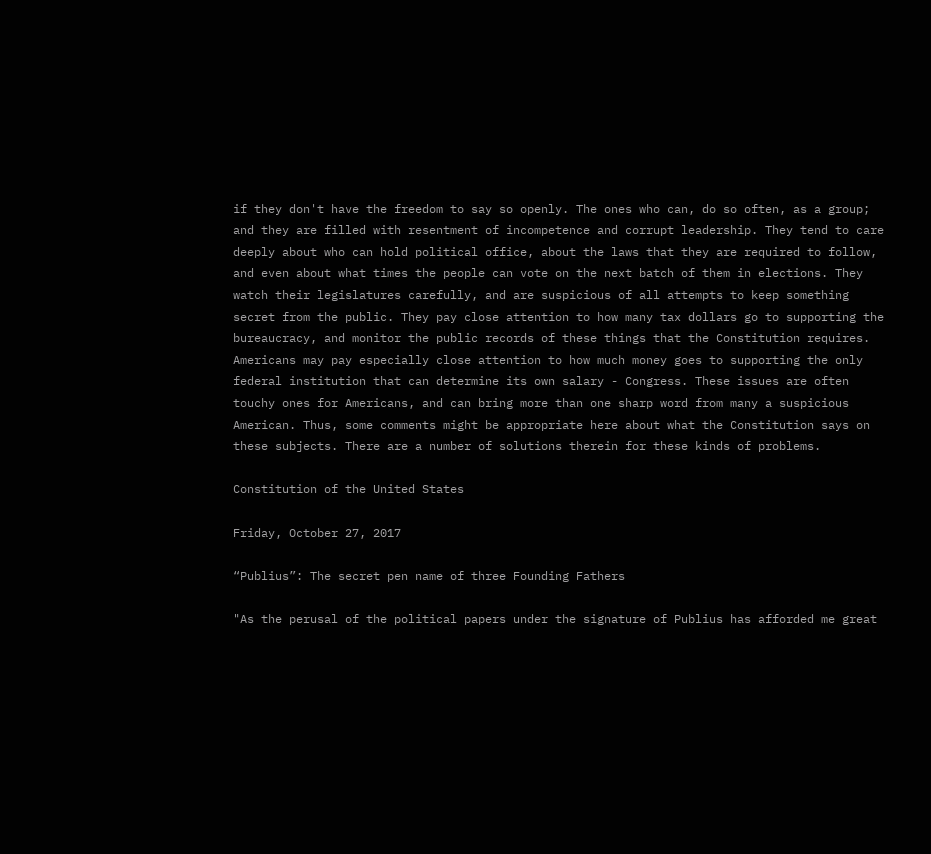if they don't have the freedom to say so openly. The ones who can, do so often, as a group; and they are filled with resentment of incompetence and corrupt leadership. They tend to care deeply about who can hold political office, about the laws that they are required to follow, and even about what times the people can vote on the next batch of them in elections. They watch their legislatures carefully, and are suspicious of all attempts to keep something secret from the public. They pay close attention to how many tax dollars go to supporting the bureaucracy, and monitor the public records of these things that the Constitution requires. Americans may pay especially close attention to how much money goes to supporting the only federal institution that can determine its own salary - Congress. These issues are often touchy ones for Americans, and can bring more than one sharp word from many a suspicious American. Thus, some comments might be appropriate here about what the Constitution says on these subjects. There are a number of solutions therein for these kinds of problems.

Constitution of the United States

Friday, October 27, 2017

“Publius”: The secret pen name of three Founding Fathers

"As the perusal of the political papers under the signature of Publius has afforded me great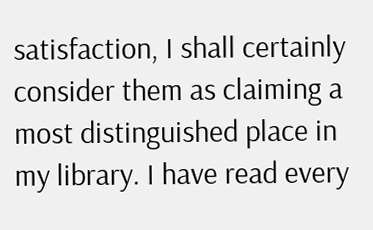satisfaction, I shall certainly consider them as claiming a most distinguished place in my library. I have read every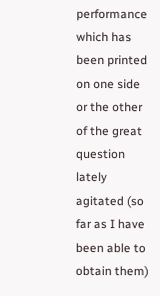performance which has been printed on one side or the other of the great question lately agitated (so far as I have been able to obtain them)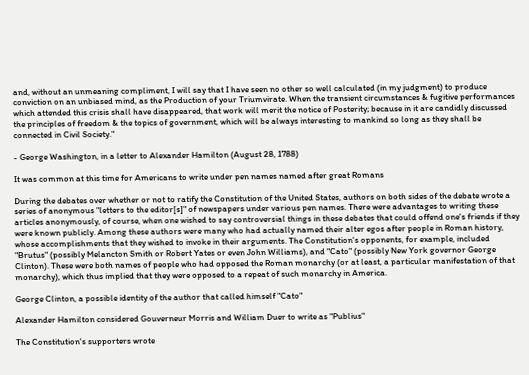and, without an unmeaning compliment, I will say that I have seen no other so well calculated (in my judgment) to produce conviction on an unbiased mind, as the Production of your Triumvirate. When the transient circumstances & fugitive performances which attended this crisis shall have disappeared, that work will merit the notice of Posterity; because in it are candidly discussed the principles of freedom & the topics of government, which will be always interesting to mankind so long as they shall be connected in Civil Society."

- George Washington, in a letter to Alexander Hamilton (August 28, 1788)

It was common at this time for Americans to write under pen names named after great Romans

During the debates over whether or not to ratify the Constitution of the United States, authors on both sides of the debate wrote a series of anonymous "letters to the editor[s]" of newspapers under various pen names. There were advantages to writing these articles anonymously, of course, when one wished to say controversial things in these debates that could offend one's friends if they were known publicly. Among these authors were many who had actually named their alter egos after people in Roman history, whose accomplishments that they wished to invoke in their arguments. The Constitution's opponents, for example, included "Brutus" (possibly Melancton Smith or Robert Yates or even John Williams), and "Cato" (possibly New York governor George Clinton). These were both names of people who had opposed the Roman monarchy (or at least, a particular manifestation of that monarchy), which thus implied that they were opposed to a repeat of such monarchy in America.

George Clinton, a possible identity of the author that called himself "Cato"

Alexander Hamilton considered Gouverneur Morris and William Duer to write as "Publius"

The Constitution's supporters wrote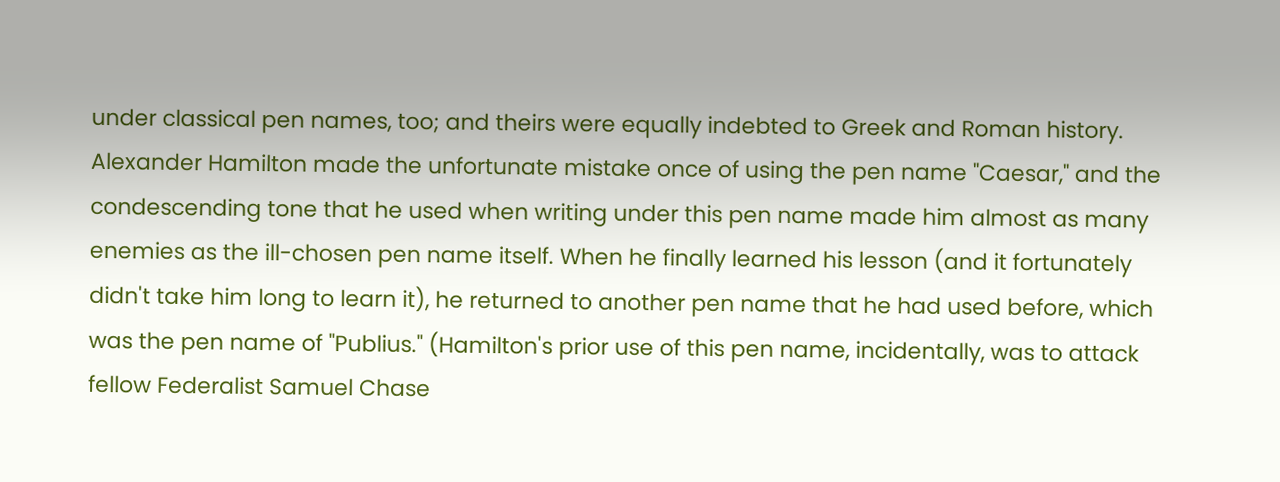under classical pen names, too; and theirs were equally indebted to Greek and Roman history. Alexander Hamilton made the unfortunate mistake once of using the pen name "Caesar," and the condescending tone that he used when writing under this pen name made him almost as many enemies as the ill-chosen pen name itself. When he finally learned his lesson (and it fortunately didn't take him long to learn it), he returned to another pen name that he had used before, which was the pen name of "Publius." (Hamilton's prior use of this pen name, incidentally, was to attack fellow Federalist Samuel Chase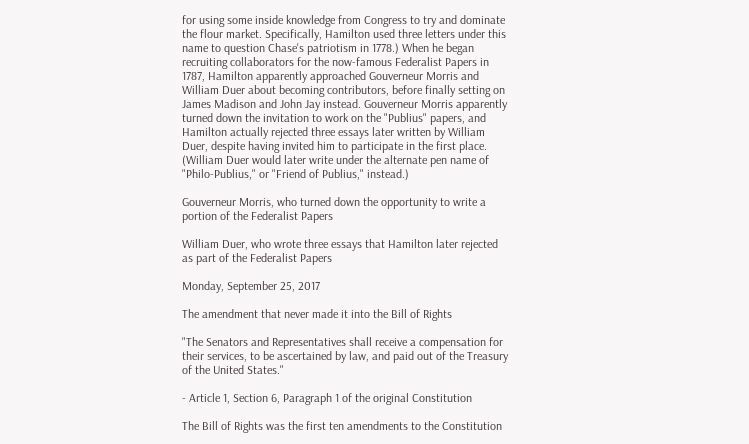for using some inside knowledge from Congress to try and dominate the flour market. Specifically, Hamilton used three letters under this name to question Chase's patriotism in 1778.) When he began recruiting collaborators for the now-famous Federalist Papers in 1787, Hamilton apparently approached Gouverneur Morris and William Duer about becoming contributors, before finally setting on James Madison and John Jay instead. Gouverneur Morris apparently turned down the invitation to work on the "Publius" papers, and Hamilton actually rejected three essays later written by William Duer, despite having invited him to participate in the first place. (William Duer would later write under the alternate pen name of "Philo-Publius," or "Friend of Publius," instead.)

Gouverneur Morris, who turned down the opportunity to write a portion of the Federalist Papers

William Duer, who wrote three essays that Hamilton later rejected as part of the Federalist Papers

Monday, September 25, 2017

The amendment that never made it into the Bill of Rights

"The Senators and Representatives shall receive a compensation for their services, to be ascertained by law, and paid out of the Treasury of the United States."

- Article 1, Section 6, Paragraph 1 of the original Constitution

The Bill of Rights was the first ten amendments to the Constitution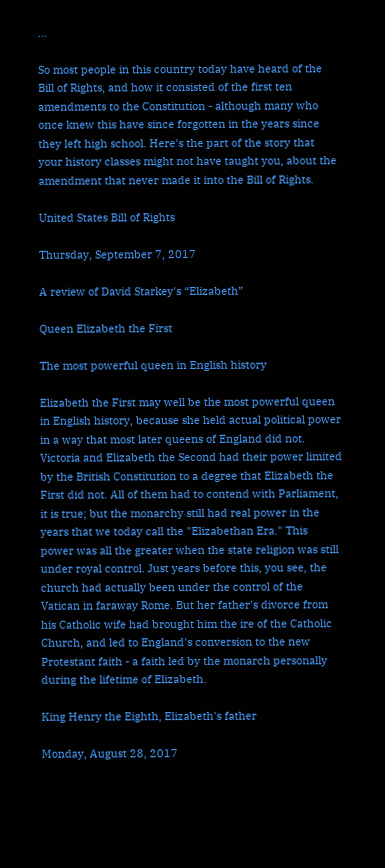...

So most people in this country today have heard of the Bill of Rights, and how it consisted of the first ten amendments to the Constitution - although many who once knew this have since forgotten in the years since they left high school. Here's the part of the story that your history classes might not have taught you, about the amendment that never made it into the Bill of Rights.

United States Bill of Rights

Thursday, September 7, 2017

A review of David Starkey's “Elizabeth”

Queen Elizabeth the First

The most powerful queen in English history

Elizabeth the First may well be the most powerful queen in English history, because she held actual political power in a way that most later queens of England did not. Victoria and Elizabeth the Second had their power limited by the British Constitution to a degree that Elizabeth the First did not. All of them had to contend with Parliament, it is true; but the monarchy still had real power in the years that we today call the "Elizabethan Era." This power was all the greater when the state religion was still under royal control. Just years before this, you see, the church had actually been under the control of the Vatican in faraway Rome. But her father's divorce from his Catholic wife had brought him the ire of the Catholic Church, and led to England's conversion to the new Protestant faith - a faith led by the monarch personally during the lifetime of Elizabeth.

King Henry the Eighth, Elizabeth's father

Monday, August 28, 2017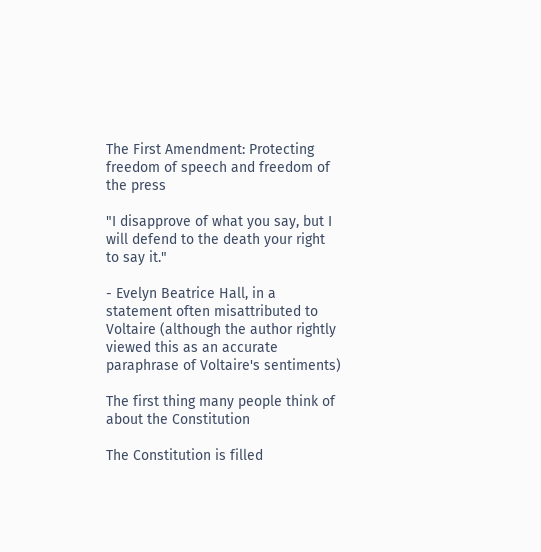The First Amendment: Protecting freedom of speech and freedom of the press

"I disapprove of what you say, but I will defend to the death your right to say it."

- Evelyn Beatrice Hall, in a statement often misattributed to Voltaire (although the author rightly viewed this as an accurate paraphrase of Voltaire's sentiments)

The first thing many people think of about the Constitution

The Constitution is filled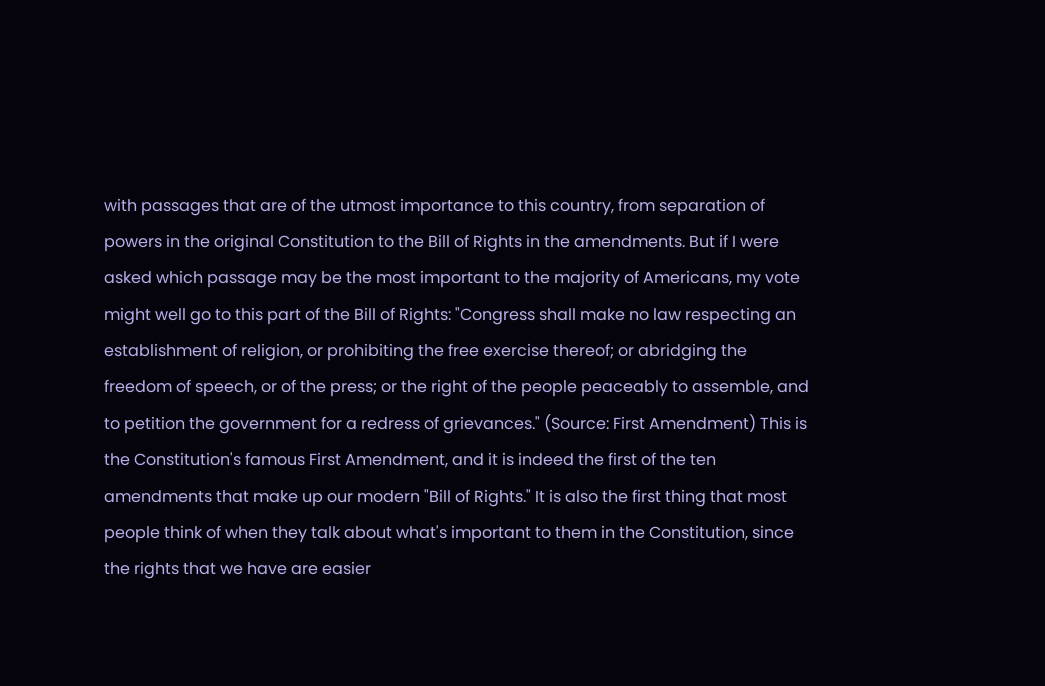with passages that are of the utmost importance to this country, from separation of powers in the original Constitution to the Bill of Rights in the amendments. But if I were asked which passage may be the most important to the majority of Americans, my vote might well go to this part of the Bill of Rights: "Congress shall make no law respecting an establishment of religion, or prohibiting the free exercise thereof; or abridging the freedom of speech, or of the press; or the right of the people peaceably to assemble, and to petition the government for a redress of grievances." (Source: First Amendment) This is the Constitution's famous First Amendment, and it is indeed the first of the ten amendments that make up our modern "Bill of Rights." It is also the first thing that most people think of when they talk about what's important to them in the Constitution, since the rights that we have are easier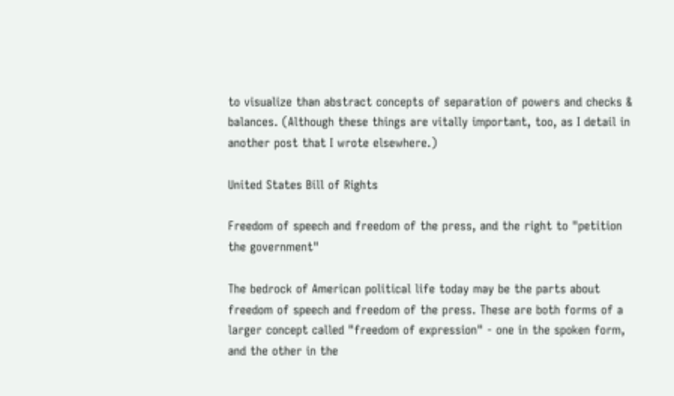to visualize than abstract concepts of separation of powers and checks & balances. (Although these things are vitally important, too, as I detail in another post that I wrote elsewhere.)

United States Bill of Rights

Freedom of speech and freedom of the press, and the right to "petition the government"

The bedrock of American political life today may be the parts about freedom of speech and freedom of the press. These are both forms of a larger concept called "freedom of expression" - one in the spoken form, and the other in the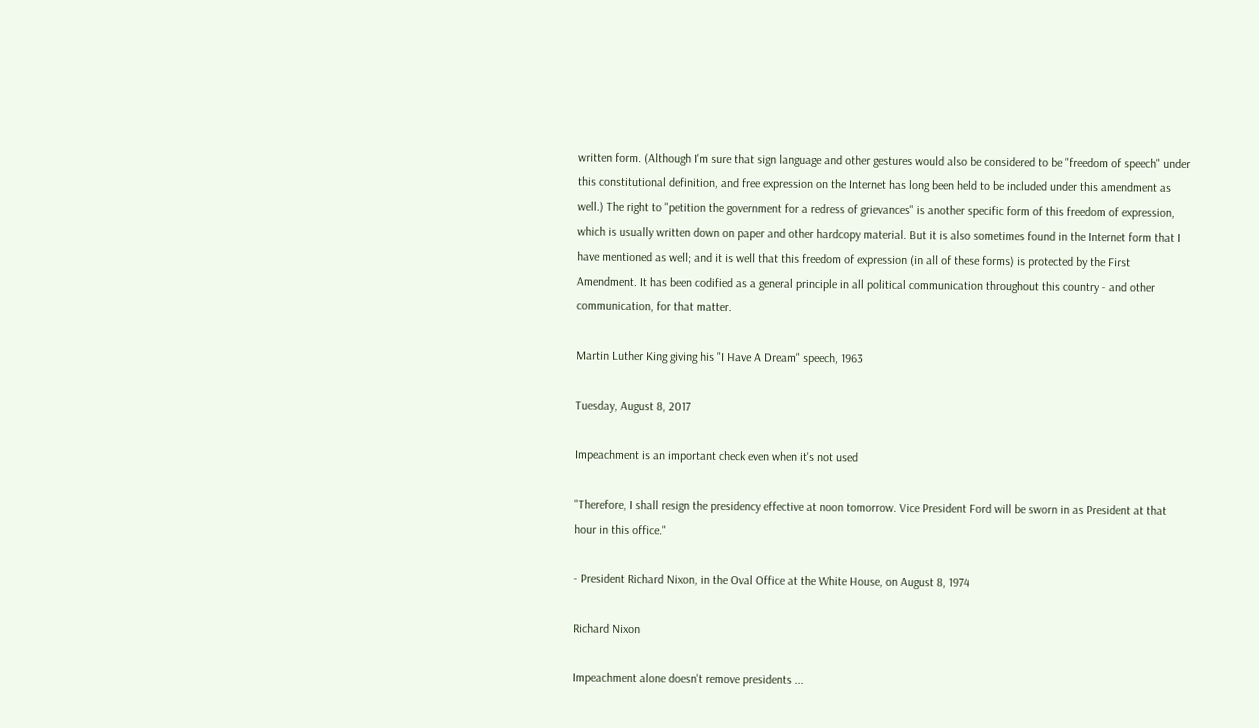written form. (Although I'm sure that sign language and other gestures would also be considered to be "freedom of speech" under this constitutional definition, and free expression on the Internet has long been held to be included under this amendment as well.) The right to "petition the government for a redress of grievances" is another specific form of this freedom of expression, which is usually written down on paper and other hardcopy material. But it is also sometimes found in the Internet form that I have mentioned as well; and it is well that this freedom of expression (in all of these forms) is protected by the First Amendment. It has been codified as a general principle in all political communication throughout this country - and other communication, for that matter.

Martin Luther King giving his "I Have A Dream" speech, 1963

Tuesday, August 8, 2017

Impeachment is an important check even when it's not used

"Therefore, I shall resign the presidency effective at noon tomorrow. Vice President Ford will be sworn in as President at that hour in this office."

- President Richard Nixon, in the Oval Office at the White House, on August 8, 1974

Richard Nixon

Impeachment alone doesn't remove presidents ...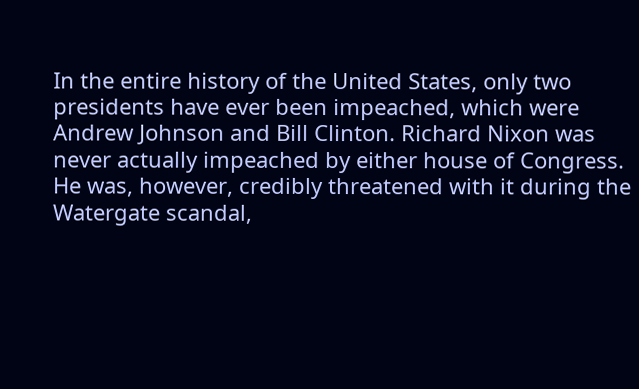In the entire history of the United States, only two presidents have ever been impeached, which were Andrew Johnson and Bill Clinton. Richard Nixon was never actually impeached by either house of Congress. He was, however, credibly threatened with it during the Watergate scandal,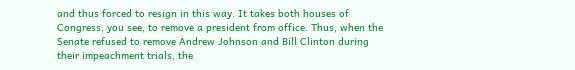and thus forced to resign in this way. It takes both houses of Congress, you see, to remove a president from office. Thus, when the Senate refused to remove Andrew Johnson and Bill Clinton during their impeachment trials, the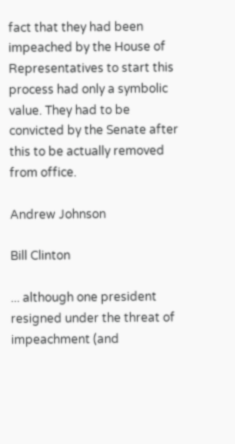fact that they had been impeached by the House of Representatives to start this process had only a symbolic value. They had to be convicted by the Senate after this to be actually removed from office.

Andrew Johnson

Bill Clinton

... although one president resigned under the threat of impeachment (and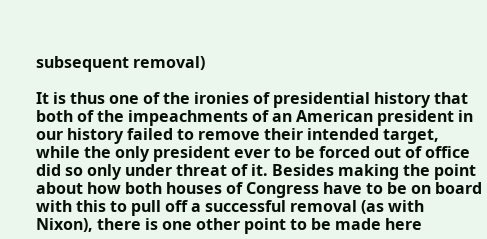subsequent removal)

It is thus one of the ironies of presidential history that both of the impeachments of an American president in our history failed to remove their intended target, while the only president ever to be forced out of office did so only under threat of it. Besides making the point about how both houses of Congress have to be on board with this to pull off a successful removal (as with Nixon), there is one other point to be made here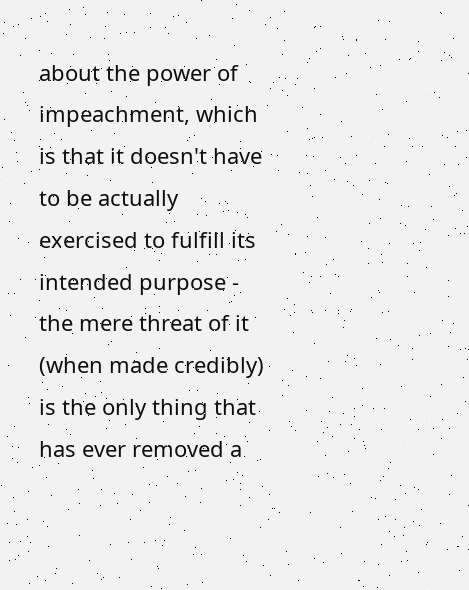about the power of impeachment, which is that it doesn't have to be actually exercised to fulfill its intended purpose - the mere threat of it (when made credibly) is the only thing that has ever removed a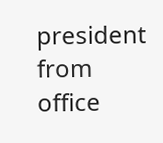president from office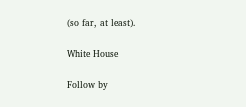(so far, at least).

White House

Follow by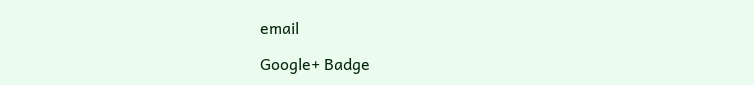email

Google+ Badge